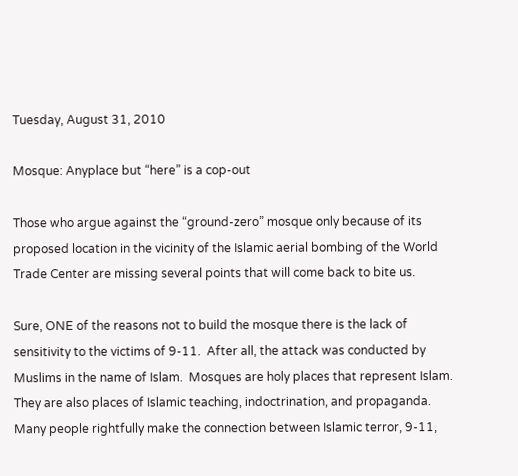Tuesday, August 31, 2010

Mosque: Anyplace but “here” is a cop-out

Those who argue against the “ground-zero” mosque only because of its proposed location in the vicinity of the Islamic aerial bombing of the World Trade Center are missing several points that will come back to bite us.

Sure, ONE of the reasons not to build the mosque there is the lack of sensitivity to the victims of 9-11.  After all, the attack was conducted by Muslims in the name of Islam.  Mosques are holy places that represent Islam.  They are also places of Islamic teaching, indoctrination, and propaganda.  Many people rightfully make the connection between Islamic terror, 9-11,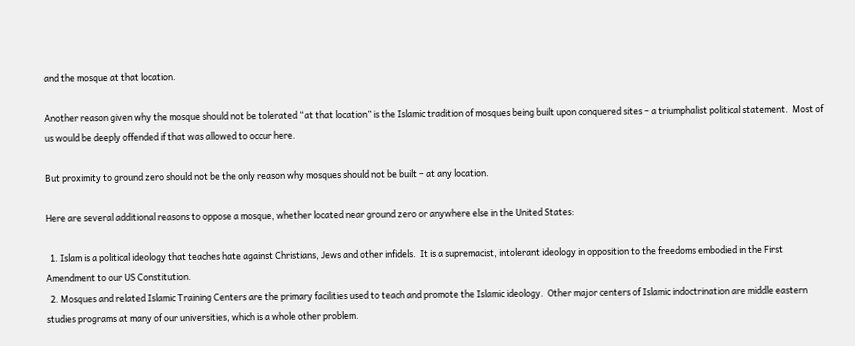and the mosque at that location.

Another reason given why the mosque should not be tolerated “at that location” is the Islamic tradition of mosques being built upon conquered sites – a triumphalist political statement.  Most of us would be deeply offended if that was allowed to occur here.

But proximity to ground zero should not be the only reason why mosques should not be built – at any location.

Here are several additional reasons to oppose a mosque, whether located near ground zero or anywhere else in the United States:

  1. Islam is a political ideology that teaches hate against Christians, Jews and other infidels.  It is a supremacist, intolerant ideology in opposition to the freedoms embodied in the First Amendment to our US Constitution.
  2. Mosques and related Islamic Training Centers are the primary facilities used to teach and promote the Islamic ideology.  Other major centers of Islamic indoctrination are middle eastern studies programs at many of our universities, which is a whole other problem.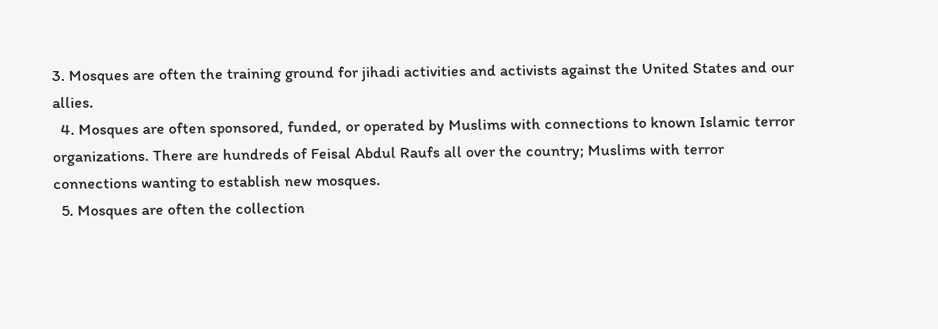3. Mosques are often the training ground for jihadi activities and activists against the United States and our allies.
  4. Mosques are often sponsored, funded, or operated by Muslims with connections to known Islamic terror organizations. There are hundreds of Feisal Abdul Raufs all over the country; Muslims with terror connections wanting to establish new mosques.
  5. Mosques are often the collection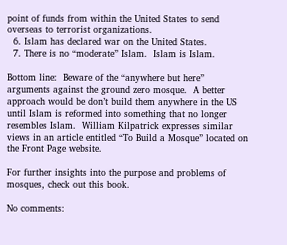point of funds from within the United States to send overseas to terrorist organizations.
  6. Islam has declared war on the United States.
  7. There is no “moderate” Islam.  Islam is Islam.

Bottom line:  Beware of the “anywhere but here” arguments against the ground zero mosque.  A better approach would be don’t build them anywhere in the US until Islam is reformed into something that no longer resembles Islam.  William Kilpatrick expresses similar views in an article entitled “To Build a Mosque” located on the Front Page website.

For further insights into the purpose and problems of mosques, check out this book.

No comments: